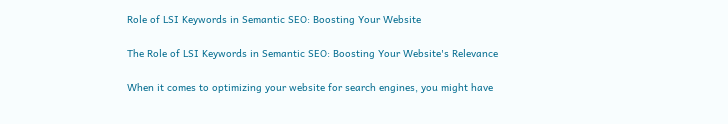Role of LSI Keywords in Semantic SEO: Boosting Your Website

The Role of LSI Keywords in Semantic SEO: Boosting Your Website's Relevance

When it comes to optimizing your website for search engines, you might have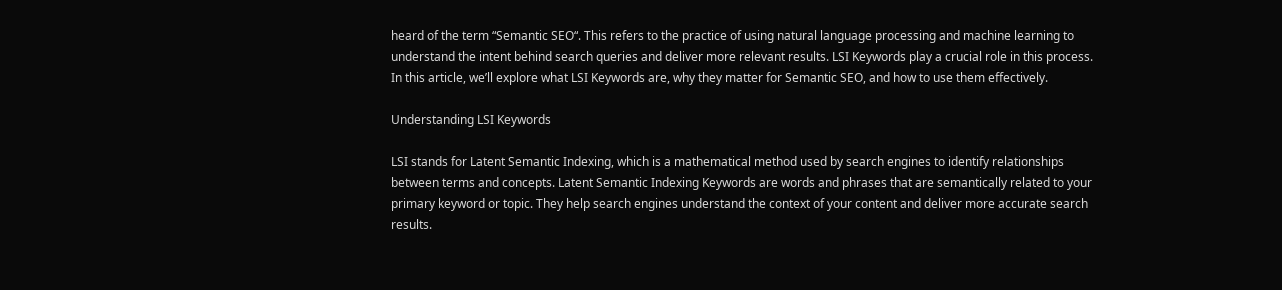heard of the term “Semantic SEO“. This refers to the practice of using natural language processing and machine learning to understand the intent behind search queries and deliver more relevant results. LSI Keywords play a crucial role in this process. In this article, we’ll explore what LSI Keywords are, why they matter for Semantic SEO, and how to use them effectively.

Understanding LSI Keywords

LSI stands for Latent Semantic Indexing, which is a mathematical method used by search engines to identify relationships between terms and concepts. Latent Semantic Indexing Keywords are words and phrases that are semantically related to your primary keyword or topic. They help search engines understand the context of your content and deliver more accurate search results.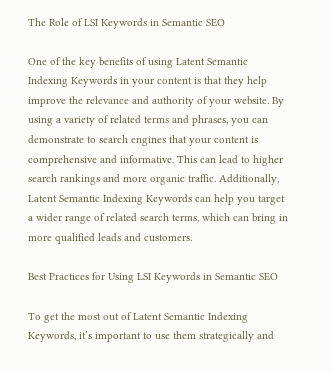The Role of LSI Keywords in Semantic SEO

One of the key benefits of using Latent Semantic Indexing Keywords in your content is that they help improve the relevance and authority of your website. By using a variety of related terms and phrases, you can demonstrate to search engines that your content is comprehensive and informative. This can lead to higher search rankings and more organic traffic. Additionally, Latent Semantic Indexing Keywords can help you target a wider range of related search terms, which can bring in more qualified leads and customers.

Best Practices for Using LSI Keywords in Semantic SEO

To get the most out of Latent Semantic Indexing Keywords, it’s important to use them strategically and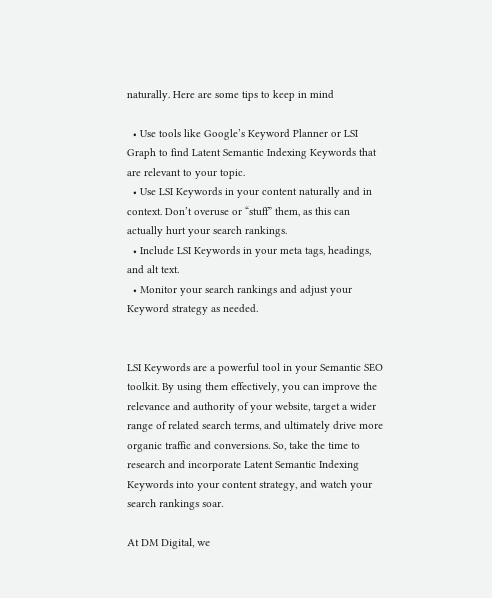naturally. Here are some tips to keep in mind

  • Use tools like Google’s Keyword Planner or LSI Graph to find Latent Semantic Indexing Keywords that are relevant to your topic.
  • Use LSI Keywords in your content naturally and in context. Don’t overuse or “stuff” them, as this can actually hurt your search rankings.
  • Include LSI Keywords in your meta tags, headings, and alt text.
  • Monitor your search rankings and adjust your Keyword strategy as needed.


LSI Keywords are a powerful tool in your Semantic SEO toolkit. By using them effectively, you can improve the relevance and authority of your website, target a wider range of related search terms, and ultimately drive more organic traffic and conversions. So, take the time to research and incorporate Latent Semantic Indexing Keywords into your content strategy, and watch your search rankings soar.

At DM Digital, we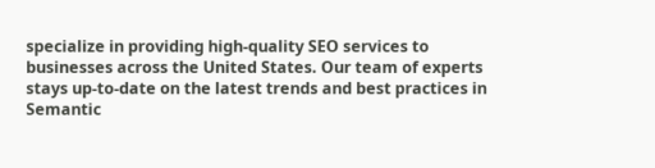specialize in providing high-quality SEO services to businesses across the United States. Our team of experts stays up-to-date on the latest trends and best practices in Semantic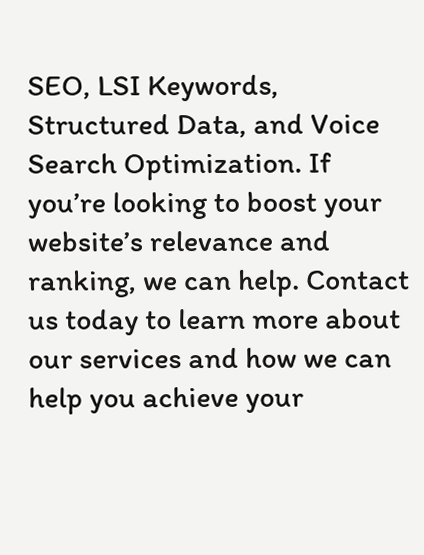SEO, LSI Keywords, Structured Data, and Voice Search Optimization. If you’re looking to boost your website’s relevance and ranking, we can help. Contact us today to learn more about our services and how we can help you achieve your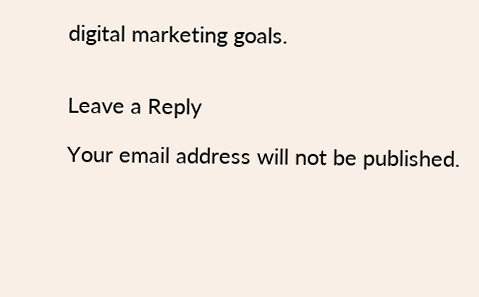digital marketing goals.


Leave a Reply

Your email address will not be published.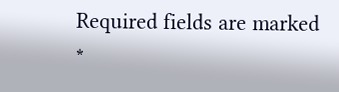Required fields are marked *